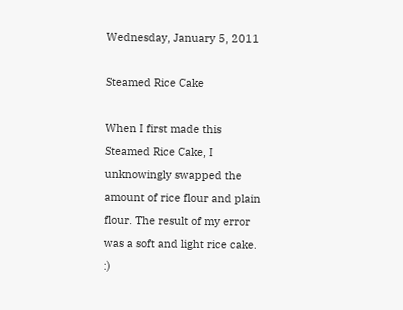Wednesday, January 5, 2011

Steamed Rice Cake

When I first made this Steamed Rice Cake, I unknowingly swapped the amount of rice flour and plain flour. The result of my error was a soft and light rice cake. :)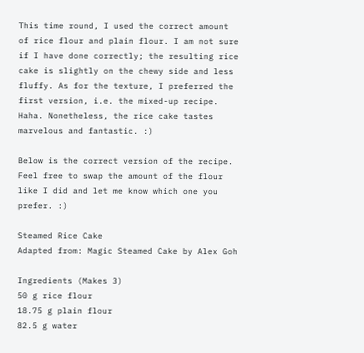This time round, I used the correct amount of rice flour and plain flour. I am not sure if I have done correctly; the resulting rice cake is slightly on the chewy side and less fluffy. As for the texture, I preferred the first version, i.e. the mixed-up recipe. Haha. Nonetheless, the rice cake tastes marvelous and fantastic. :)

Below is the correct version of the recipe. Feel free to swap the amount of the flour like I did and let me know which one you prefer. :)

Steamed Rice Cake
Adapted from: Magic Steamed Cake by Alex Goh

Ingredients (Makes 3)
50 g rice flour
18.75 g plain flour
82.5 g water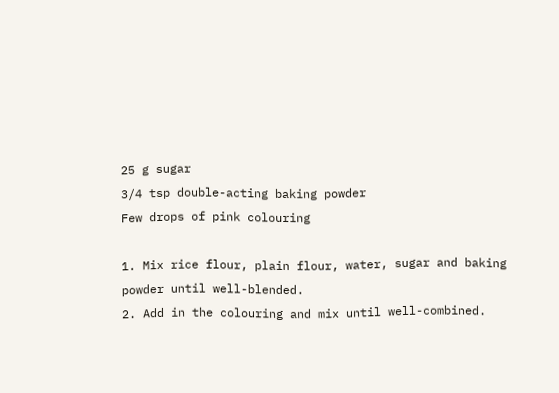25 g sugar
3/4 tsp double-acting baking powder
Few drops of pink colouring

1. Mix rice flour, plain flour, water, sugar and baking powder until well-blended.
2. Add in the colouring and mix until well-combined.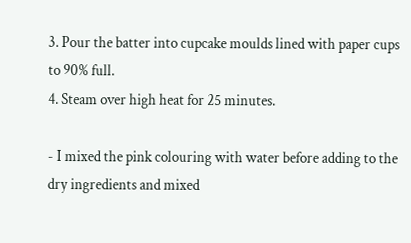3. Pour the batter into cupcake moulds lined with paper cups to 90% full.
4. Steam over high heat for 25 minutes.

- I mixed the pink colouring with water before adding to the dry ingredients and mixed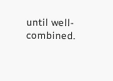until well-combined.